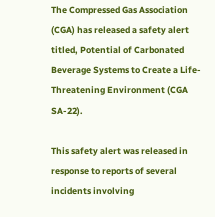The Compressed Gas Association (CGA) has released a safety alert titled, Potential of Carbonated Beverage Systems to Create a Life-Threatening Environment (CGA SA-22).

This safety alert was released in response to reports of several incidents involving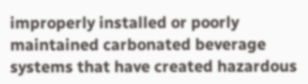improperly installed or poorly maintained carbonated beverage systems that have created hazardous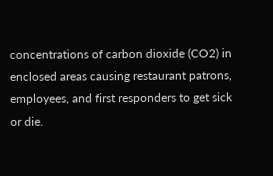concentrations of carbon dioxide (CO2) in enclosed areas causing restaurant patrons, employees, and first responders to get sick or die.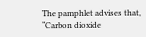The pamphlet advises that, “Carbon dioxide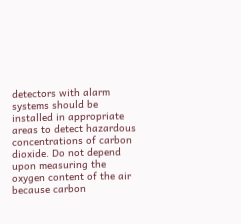detectors with alarm systems should be installed in appropriate areas to detect hazardous concentrations of carbon dioxide. Do not depend upon measuring the oxygen content of the air because carbon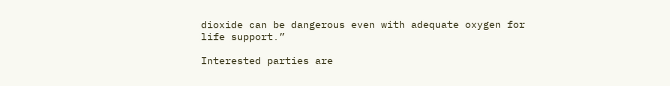dioxide can be dangerous even with adequate oxygen for life support.”

Interested parties are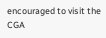encouraged to visit the CGA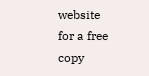website for a free copy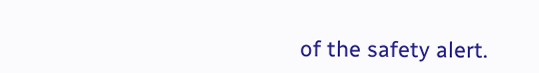of the safety alert.